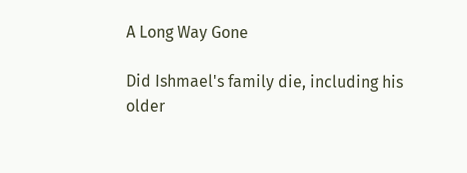A Long Way Gone

Did Ishmael's family die, including his older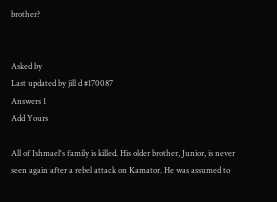brother?


Asked by
Last updated by jill d #170087
Answers 1
Add Yours

All of Ishmael's family is killed. His older brother, Junior, is never seen again after a rebel attack on Kamator. He was assumed to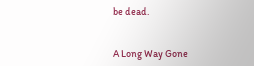be dead.


A Long Way Gone